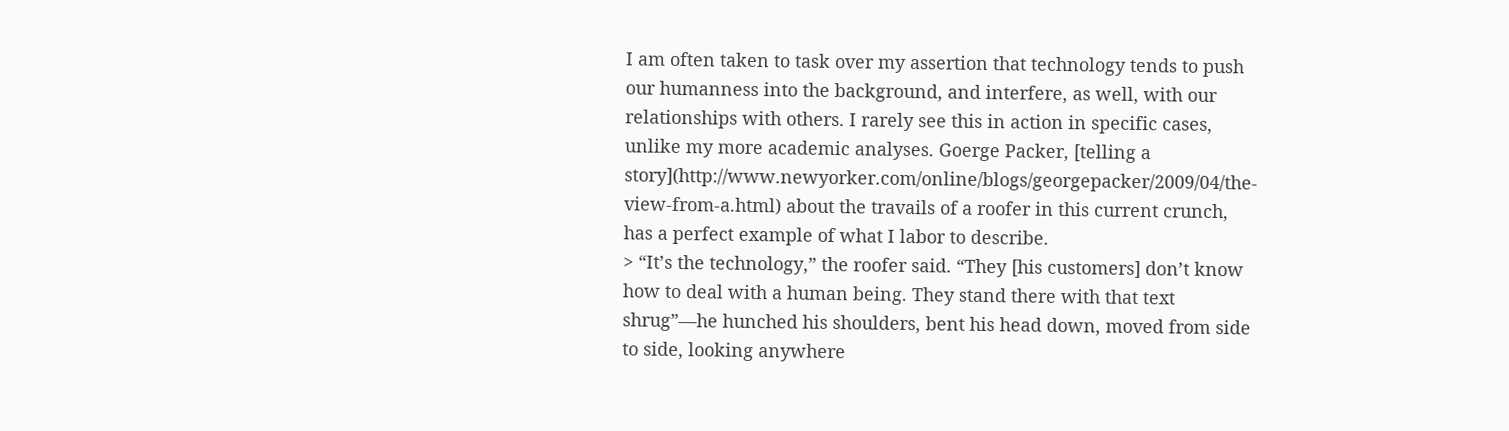I am often taken to task over my assertion that technology tends to push our humanness into the background, and interfere, as well, with our relationships with others. I rarely see this in action in specific cases, unlike my more academic analyses. Goerge Packer, [telling a story](http://www.newyorker.com/online/blogs/georgepacker/2009/04/the-view-from-a.html) about the travails of a roofer in this current crunch, has a perfect example of what I labor to describe.
> “It’s the technology,” the roofer said. “They [his customers] don’t know how to deal with a human being. They stand there with that text shrug”—he hunched his shoulders, bent his head down, moved from side to side, looking anywhere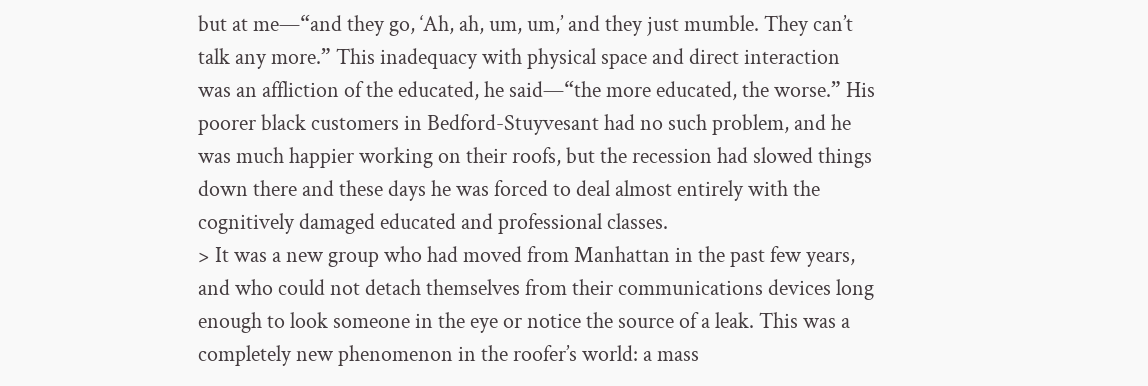but at me—“and they go, ‘Ah, ah, um, um,’ and they just mumble. They can’t talk any more.” This inadequacy with physical space and direct interaction was an affliction of the educated, he said—“the more educated, the worse.” His poorer black customers in Bedford-Stuyvesant had no such problem, and he was much happier working on their roofs, but the recession had slowed things down there and these days he was forced to deal almost entirely with the cognitively damaged educated and professional classes.
> It was a new group who had moved from Manhattan in the past few years, and who could not detach themselves from their communications devices long enough to look someone in the eye or notice the source of a leak. This was a completely new phenomenon in the roofer’s world: a mass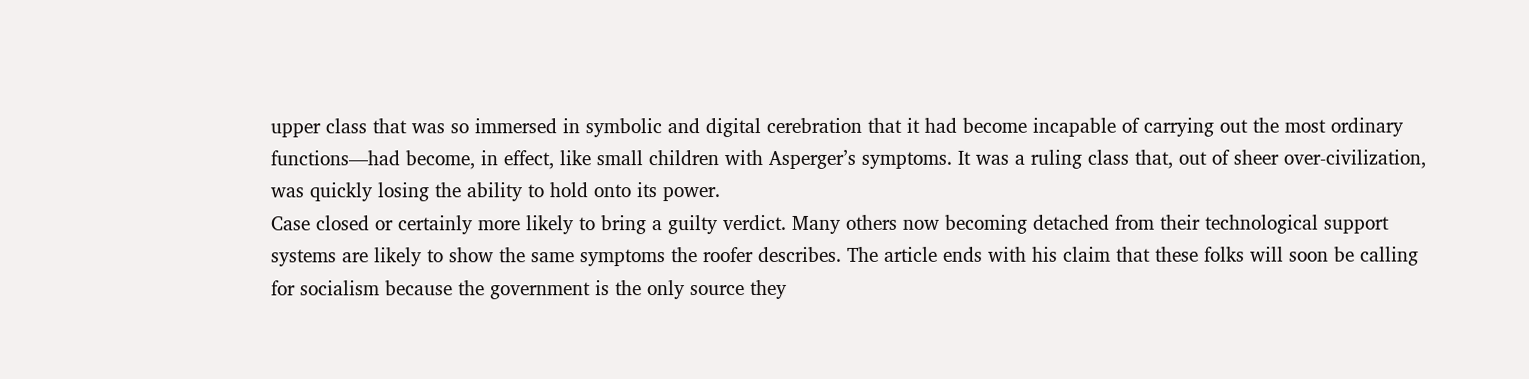upper class that was so immersed in symbolic and digital cerebration that it had become incapable of carrying out the most ordinary functions—had become, in effect, like small children with Asperger’s symptoms. It was a ruling class that, out of sheer over-civilization, was quickly losing the ability to hold onto its power.
Case closed or certainly more likely to bring a guilty verdict. Many others now becoming detached from their technological support systems are likely to show the same symptoms the roofer describes. The article ends with his claim that these folks will soon be calling for socialism because the government is the only source they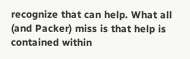recognize that can help. What all (and Packer) miss is that help is contained within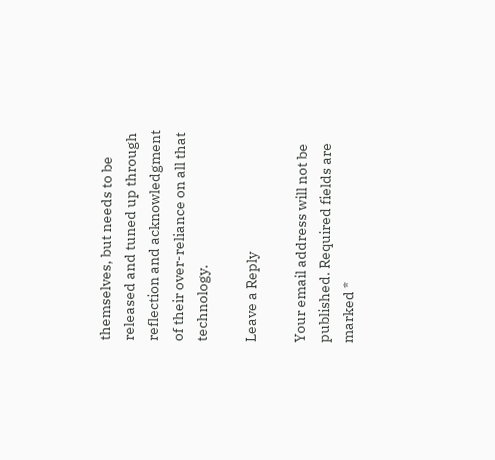themselves, but needs to be released and tuned up through reflection and acknowledgment of their over-reliance on all that technology.

Leave a Reply

Your email address will not be published. Required fields are marked *